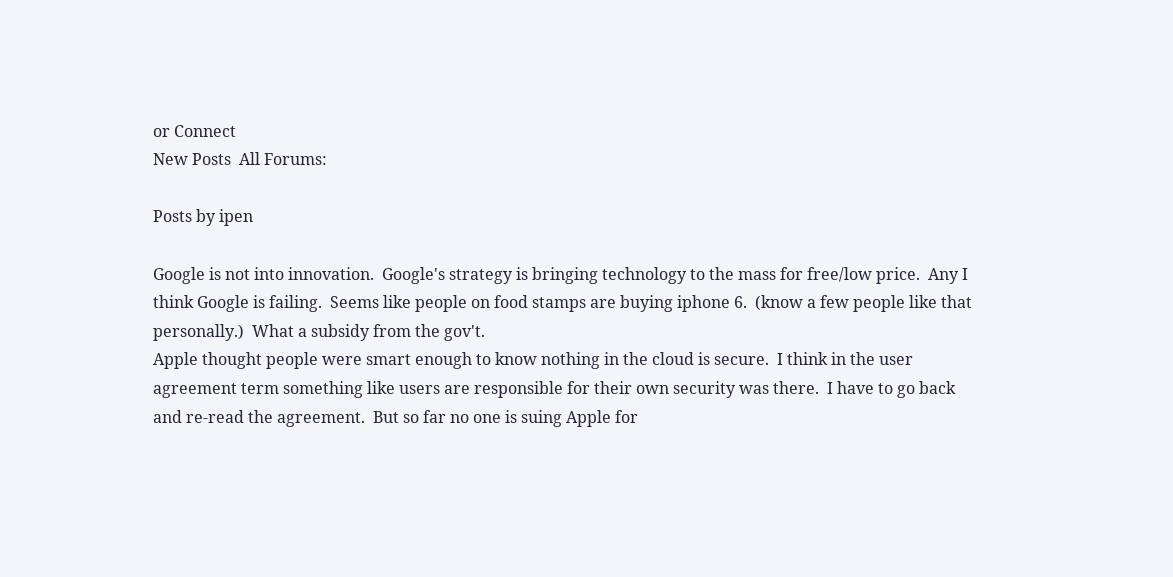or Connect
New Posts  All Forums:

Posts by ipen

Google is not into innovation.  Google's strategy is bringing technology to the mass for free/low price.  Any I think Google is failing.  Seems like people on food stamps are buying iphone 6.  (know a few people like that personally.)  What a subsidy from the gov't.
Apple thought people were smart enough to know nothing in the cloud is secure.  I think in the user agreement term something like users are responsible for their own security was there.  I have to go back and re-read the agreement.  But so far no one is suing Apple for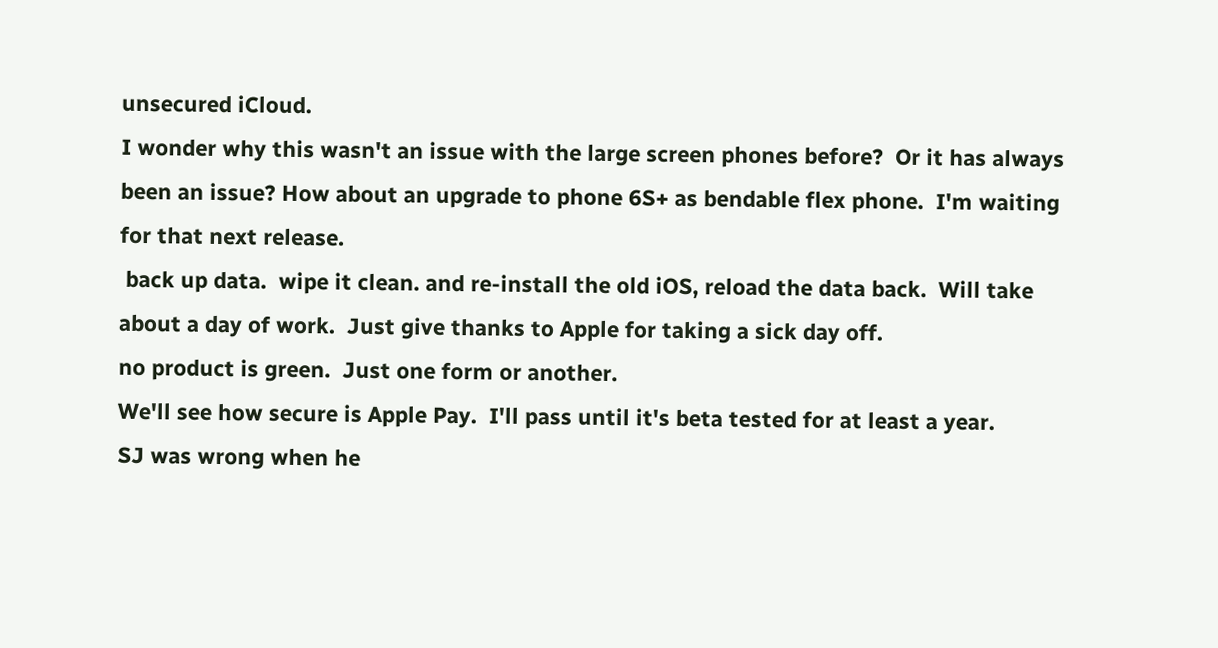unsecured iCloud.
I wonder why this wasn't an issue with the large screen phones before?  Or it has always been an issue? How about an upgrade to phone 6S+ as bendable flex phone.  I'm waiting for that next release.
 back up data.  wipe it clean. and re-install the old iOS, reload the data back.  Will take about a day of work.  Just give thanks to Apple for taking a sick day off.
no product is green.  Just one form or another.
We'll see how secure is Apple Pay.  I'll pass until it's beta tested for at least a year.
SJ was wrong when he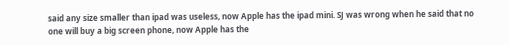said any size smaller than ipad was useless, now Apple has the ipad mini. SJ was wrong when he said that no one will buy a big screen phone, now Apple has the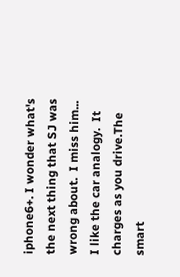iphone6+. I wonder what's the next thing that SJ was wrong about.  I miss him...
I like the car analogy.  It charges as you drive.The smart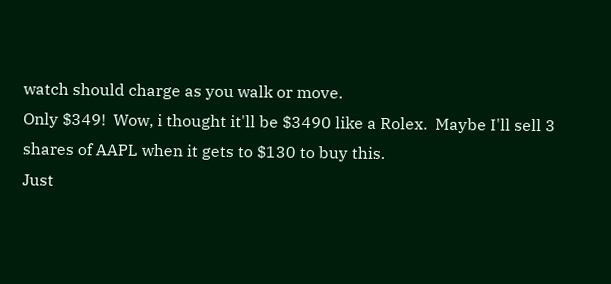watch should charge as you walk or move.
Only $349!  Wow, i thought it'll be $3490 like a Rolex.  Maybe I'll sell 3 shares of AAPL when it gets to $130 to buy this.
Just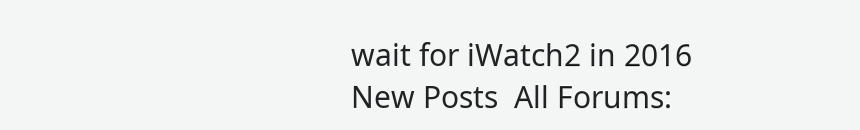wait for iWatch2 in 2016
New Posts  All Forums: